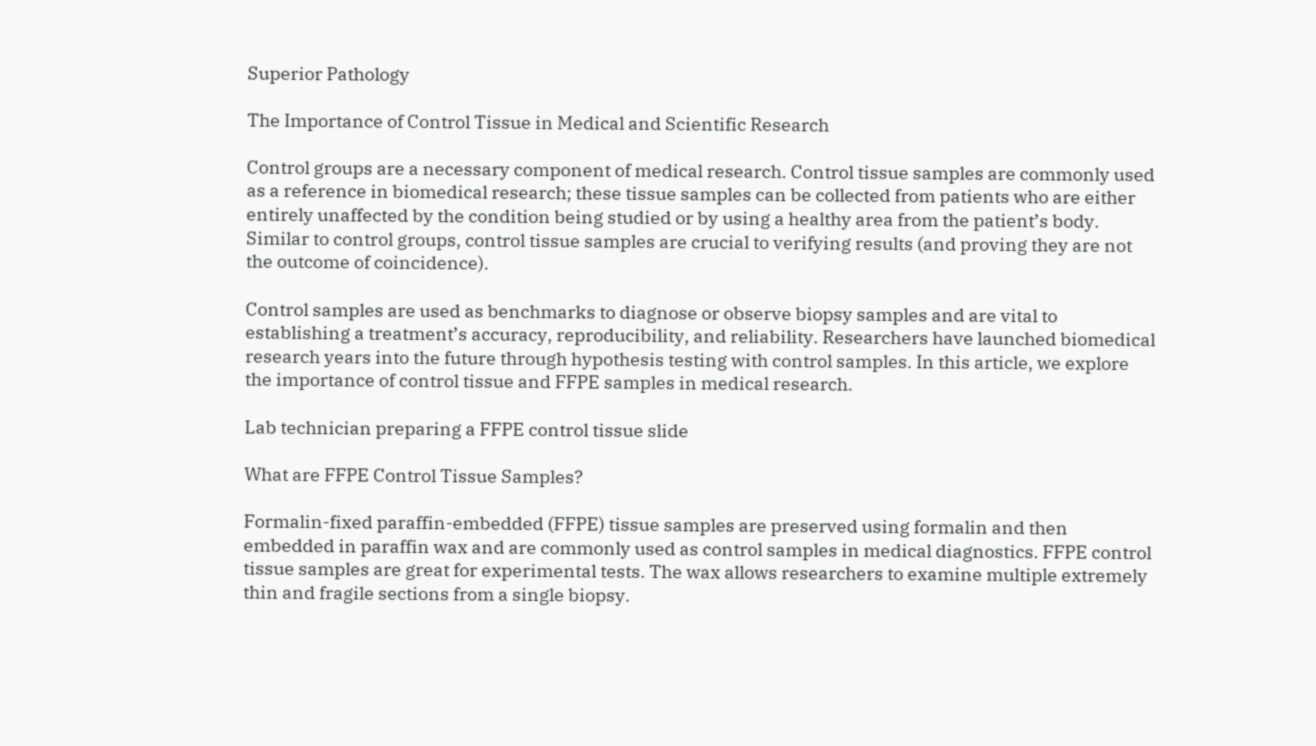Superior Pathology

The Importance of Control Tissue in Medical and Scientific Research

Control groups are a necessary component of medical research. Control tissue samples are commonly used as a reference in biomedical research; these tissue samples can be collected from patients who are either entirely unaffected by the condition being studied or by using a healthy area from the patient’s body. Similar to control groups, control tissue samples are crucial to verifying results (and proving they are not the outcome of coincidence).

Control samples are used as benchmarks to diagnose or observe biopsy samples and are vital to establishing a treatment’s accuracy, reproducibility, and reliability. Researchers have launched biomedical research years into the future through hypothesis testing with control samples. In this article, we explore the importance of control tissue and FFPE samples in medical research.

Lab technician preparing a FFPE control tissue slide

What are FFPE Control Tissue Samples?

Formalin-fixed paraffin-embedded (FFPE) tissue samples are preserved using formalin and then embedded in paraffin wax and are commonly used as control samples in medical diagnostics. FFPE control tissue samples are great for experimental tests. The wax allows researchers to examine multiple extremely thin and fragile sections from a single biopsy.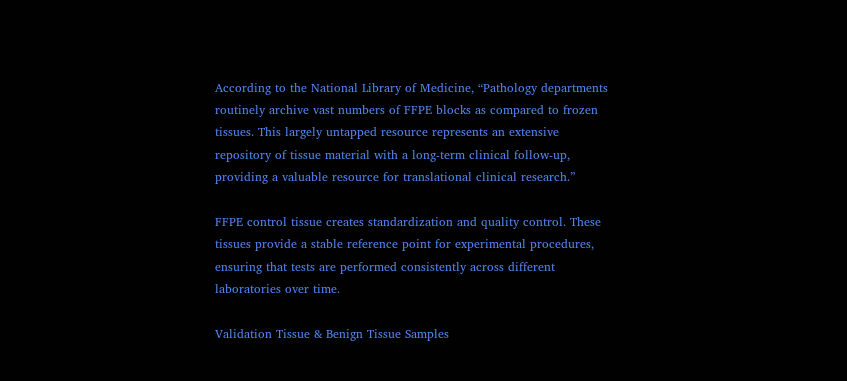According to the National Library of Medicine, “Pathology departments routinely archive vast numbers of FFPE blocks as compared to frozen tissues. This largely untapped resource represents an extensive repository of tissue material with a long-term clinical follow-up, providing a valuable resource for translational clinical research.”

FFPE control tissue creates standardization and quality control. These tissues provide a stable reference point for experimental procedures, ensuring that tests are performed consistently across different laboratories over time.

Validation Tissue & Benign Tissue Samples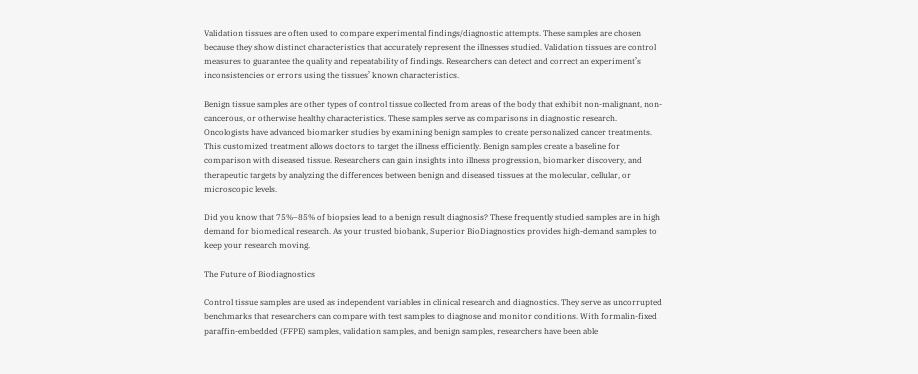Validation tissues are often used to compare experimental findings/diagnostic attempts. These samples are chosen because they show distinct characteristics that accurately represent the illnesses studied. Validation tissues are control measures to guarantee the quality and repeatability of findings. Researchers can detect and correct an experiment’s inconsistencies or errors using the tissues’ known characteristics.

Benign tissue samples are other types of control tissue collected from areas of the body that exhibit non-malignant, non-cancerous, or otherwise healthy characteristics. These samples serve as comparisons in diagnostic research. Oncologists have advanced biomarker studies by examining benign samples to create personalized cancer treatments. This customized treatment allows doctors to target the illness efficiently. Benign samples create a baseline for comparison with diseased tissue. Researchers can gain insights into illness progression, biomarker discovery, and therapeutic targets by analyzing the differences between benign and diseased tissues at the molecular, cellular, or microscopic levels.

Did you know that 75%–85% of biopsies lead to a benign result diagnosis? These frequently studied samples are in high demand for biomedical research. As your trusted biobank, Superior BioDiagnostics provides high-demand samples to keep your research moving.

The Future of Biodiagnostics

Control tissue samples are used as independent variables in clinical research and diagnostics. They serve as uncorrupted benchmarks that researchers can compare with test samples to diagnose and monitor conditions. With formalin-fixed paraffin-embedded (FFPE) samples, validation samples, and benign samples, researchers have been able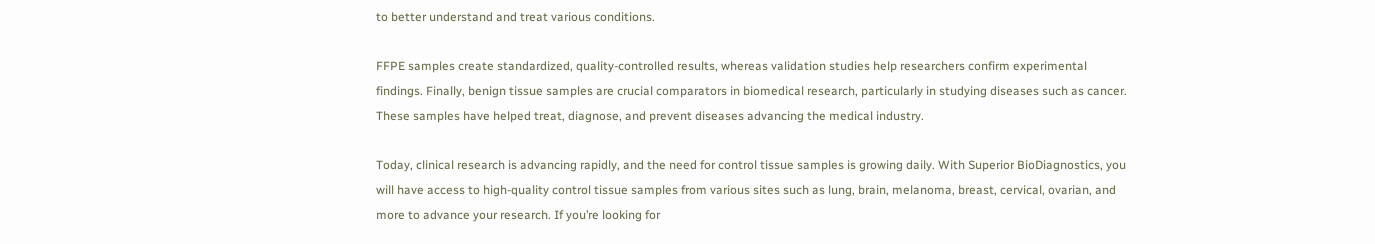to better understand and treat various conditions.

FFPE samples create standardized, quality-controlled results, whereas validation studies help researchers confirm experimental findings. Finally, benign tissue samples are crucial comparators in biomedical research, particularly in studying diseases such as cancer. These samples have helped treat, diagnose, and prevent diseases advancing the medical industry.

Today, clinical research is advancing rapidly, and the need for control tissue samples is growing daily. With Superior BioDiagnostics, you will have access to high-quality control tissue samples from various sites such as lung, brain, melanoma, breast, cervical, ovarian, and more to advance your research. If you’re looking for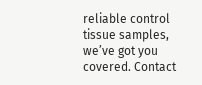reliable control tissue samples, we’ve got you covered. Contact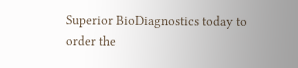Superior BioDiagnostics today to order the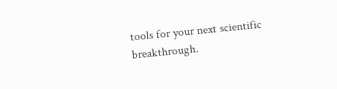tools for your next scientific breakthrough.